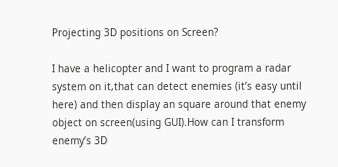Projecting 3D positions on Screen?

I have a helicopter and I want to program a radar system on it,that can detect enemies (it’s easy until here) and then display an square around that enemy object on screen(using GUI).How can I transform enemy’s 3D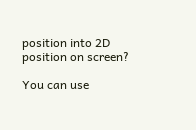position into 2D position on screen?

You can use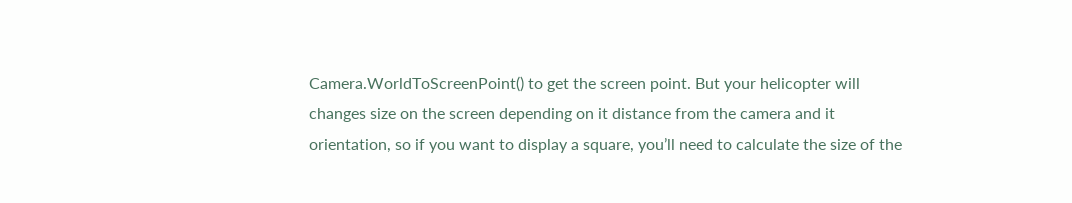Camera.WorldToScreenPoint() to get the screen point. But your helicopter will changes size on the screen depending on it distance from the camera and it orientation, so if you want to display a square, you’ll need to calculate the size of the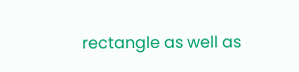rectangle as well as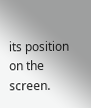its position on the screen.